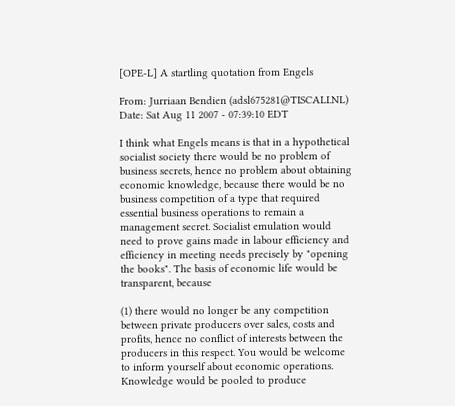[OPE-L] A startling quotation from Engels

From: Jurriaan Bendien (adsl675281@TISCALI.NL)
Date: Sat Aug 11 2007 - 07:39:10 EDT

I think what Engels means is that in a hypothetical socialist society there would be no problem of business secrets, hence no problem about obtaining economic knowledge, because there would be no business competition of a type that required essential business operations to remain a management secret. Socialist emulation would need to prove gains made in labour efficiency and efficiency in meeting needs precisely by "opening the books". The basis of economic life would be transparent, because

(1) there would no longer be any competition between private producers over sales, costs and profits, hence no conflict of interests between the producers in this respect. You would be welcome to inform yourself about economic operations. Knowledge would be pooled to produce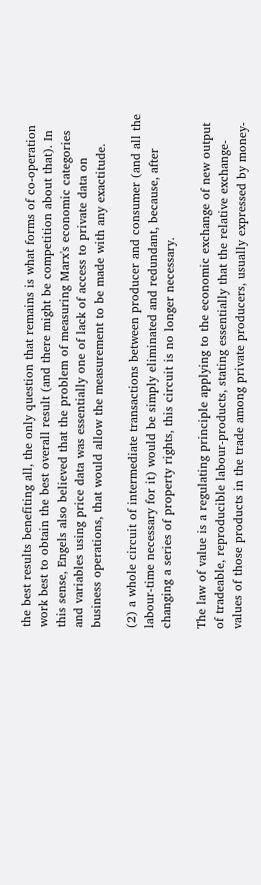the best results benefiting all, the only question that remains is what forms of co-operation work best to obtain the best overall result (and there might be competition about that). In this sense, Engels also believed that the problem of measuring Marx's economic categories and variables using price data was essentially one of lack of access to private data on business operations, that would allow the measurement to be made with any exactitude.

(2) a whole circuit of intermediate transactions between producer and consumer (and all the labour-time necessary for it) would be simply eliminated and redundant, because, after changing a series of property rights, this circuit is no longer necessary.

The law of value is a regulating principle applying to the economic exchange of new output of tradeable, reproducible labour-products, stating essentially that the relative exchange-values of those products in the trade among private producers, usually expressed by money-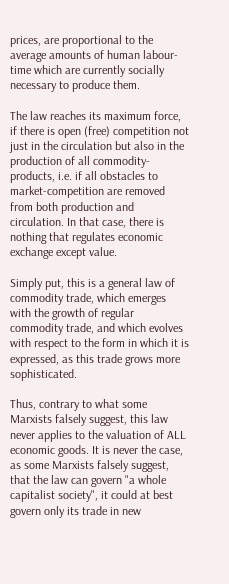prices, are proportional to the average amounts of human labour-time which are currently socially necessary to produce them.

The law reaches its maximum force, if there is open (free) competition not just in the circulation but also in the production of all commodity-products, i.e. if all obstacles to market-competition are removed from both production and circulation. In that case, there is nothing that regulates economic exchange except value.

Simply put, this is a general law of commodity trade, which emerges with the growth of regular commodity trade, and which evolves with respect to the form in which it is expressed, as this trade grows more sophisticated.

Thus, contrary to what some Marxists falsely suggest, this law never applies to the valuation of ALL economic goods. It is never the case, as some Marxists falsely suggest, that the law can govern "a whole capitalist society", it could at best govern only its trade in new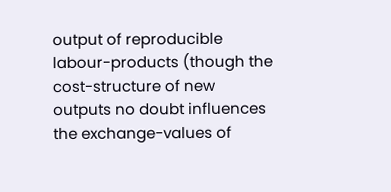output of reproducible labour-products (though the cost-structure of new outputs no doubt influences the exchange-values of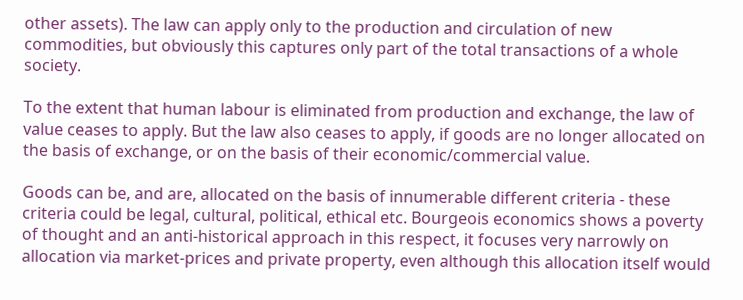other assets). The law can apply only to the production and circulation of new commodities, but obviously this captures only part of the total transactions of a whole society.

To the extent that human labour is eliminated from production and exchange, the law of value ceases to apply. But the law also ceases to apply, if goods are no longer allocated on the basis of exchange, or on the basis of their economic/commercial value.

Goods can be, and are, allocated on the basis of innumerable different criteria - these criteria could be legal, cultural, political, ethical etc. Bourgeois economics shows a poverty of thought and an anti-historical approach in this respect, it focuses very narrowly on allocation via market-prices and private property, even although this allocation itself would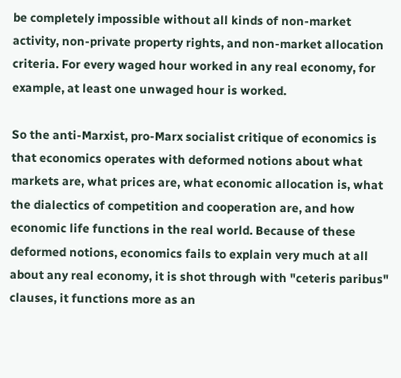be completely impossible without all kinds of non-market activity, non-private property rights, and non-market allocation criteria. For every waged hour worked in any real economy, for example, at least one unwaged hour is worked.

So the anti-Marxist, pro-Marx socialist critique of economics is that economics operates with deformed notions about what markets are, what prices are, what economic allocation is, what the dialectics of competition and cooperation are, and how economic life functions in the real world. Because of these deformed notions, economics fails to explain very much at all about any real economy, it is shot through with "ceteris paribus" clauses, it functions more as an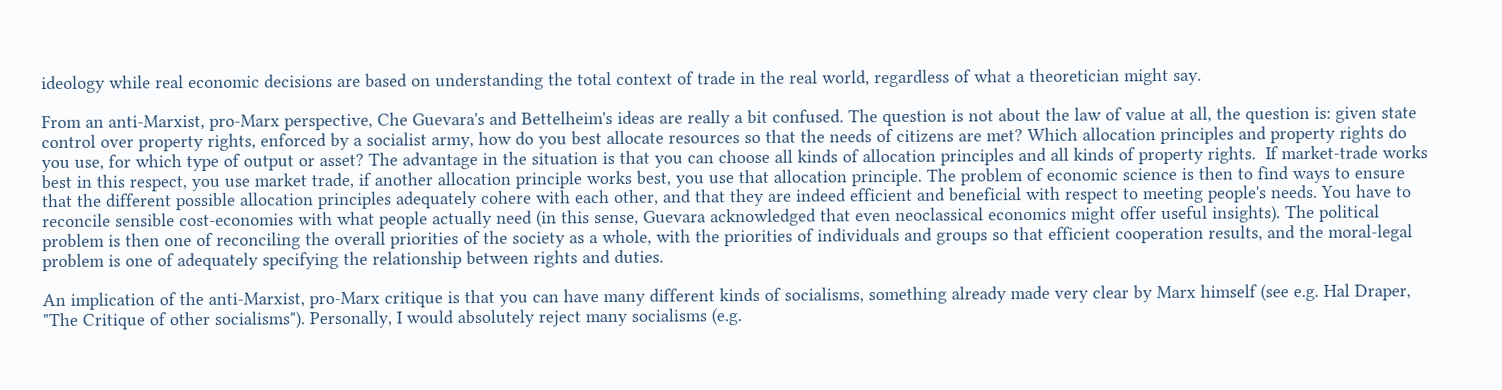ideology while real economic decisions are based on understanding the total context of trade in the real world, regardless of what a theoretician might say.

From an anti-Marxist, pro-Marx perspective, Che Guevara's and Bettelheim's ideas are really a bit confused. The question is not about the law of value at all, the question is: given state control over property rights, enforced by a socialist army, how do you best allocate resources so that the needs of citizens are met? Which allocation principles and property rights do you use, for which type of output or asset? The advantage in the situation is that you can choose all kinds of allocation principles and all kinds of property rights.  If market-trade works best in this respect, you use market trade, if another allocation principle works best, you use that allocation principle. The problem of economic science is then to find ways to ensure that the different possible allocation principles adequately cohere with each other, and that they are indeed efficient and beneficial with respect to meeting people's needs. You have to reconcile sensible cost-economies with what people actually need (in this sense, Guevara acknowledged that even neoclassical economics might offer useful insights). The political problem is then one of reconciling the overall priorities of the society as a whole, with the priorities of individuals and groups so that efficient cooperation results, and the moral-legal problem is one of adequately specifying the relationship between rights and duties.

An implication of the anti-Marxist, pro-Marx critique is that you can have many different kinds of socialisms, something already made very clear by Marx himself (see e.g. Hal Draper, "The Critique of other socialisms"). Personally, I would absolutely reject many socialisms (e.g.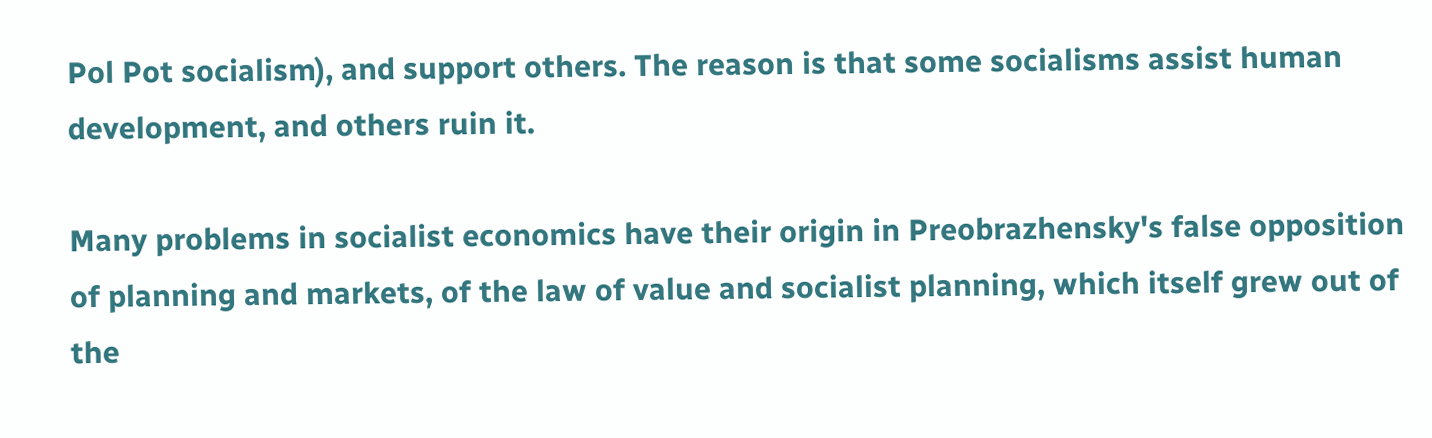Pol Pot socialism), and support others. The reason is that some socialisms assist human development, and others ruin it.

Many problems in socialist economics have their origin in Preobrazhensky's false opposition of planning and markets, of the law of value and socialist planning, which itself grew out of the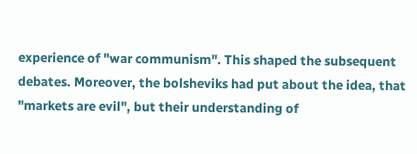experience of "war communism". This shaped the subsequent debates. Moreover, the bolsheviks had put about the idea, that "markets are evil", but their understanding of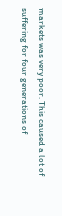markets was very poor. This caused a lot of suffering for four generations of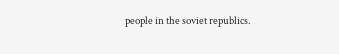people in the soviet republics.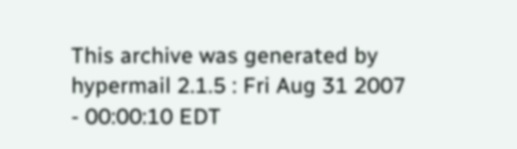This archive was generated by hypermail 2.1.5 : Fri Aug 31 2007 - 00:00:10 EDT